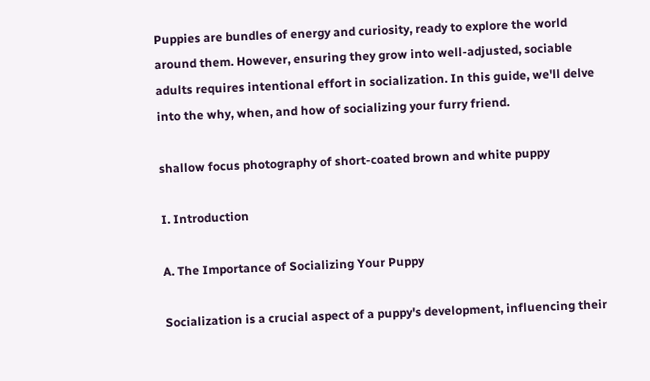Puppies are bundles of energy and curiosity, ready to explore the world around them. However, ensuring they grow into well-adjusted, sociable adults requires intentional effort in socialization. In this guide, we'll delve into the why, when, and how of socializing your furry friend.

shallow focus photography of short-coated brown and white puppy

I. Introduction

A. The Importance of Socializing Your Puppy

Socialization is a crucial aspect of a puppy's development, influencing their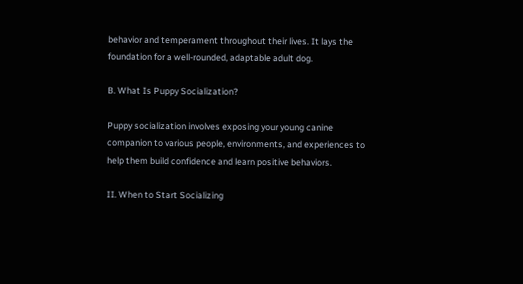behavior and temperament throughout their lives. It lays the foundation for a well-rounded, adaptable adult dog.

B. What Is Puppy Socialization?

Puppy socialization involves exposing your young canine companion to various people, environments, and experiences to help them build confidence and learn positive behaviors.

II. When to Start Socializing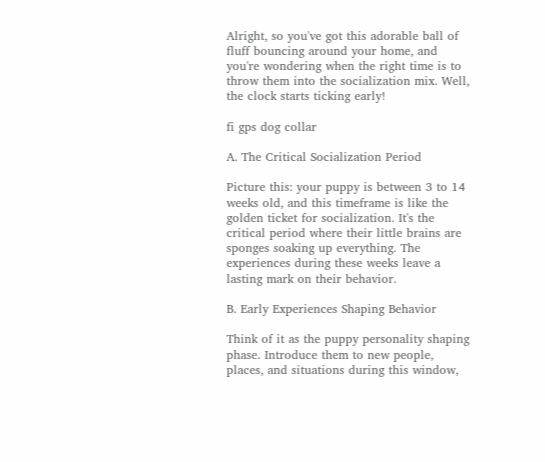Alright, so you've got this adorable ball of fluff bouncing around your home, and you're wondering when the right time is to throw them into the socialization mix. Well, the clock starts ticking early!

fi gps dog collar

A. The Critical Socialization Period

Picture this: your puppy is between 3 to 14 weeks old, and this timeframe is like the golden ticket for socialization. It's the critical period where their little brains are sponges soaking up everything. The experiences during these weeks leave a lasting mark on their behavior.

B. Early Experiences Shaping Behavior

Think of it as the puppy personality shaping phase. Introduce them to new people, places, and situations during this window,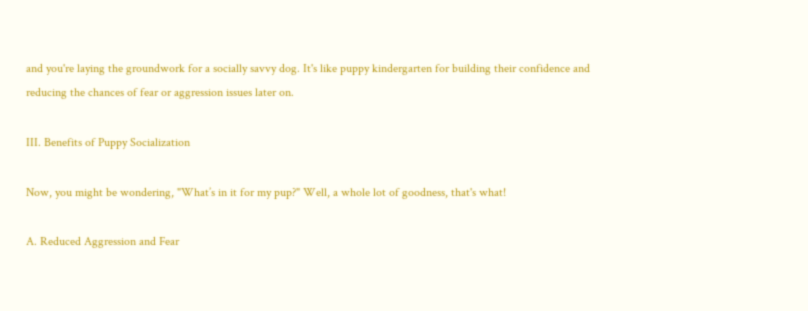and you're laying the groundwork for a socially savvy dog. It's like puppy kindergarten for building their confidence and reducing the chances of fear or aggression issues later on.

III. Benefits of Puppy Socialization

Now, you might be wondering, "What’s in it for my pup?" Well, a whole lot of goodness, that's what!

A. Reduced Aggression and Fear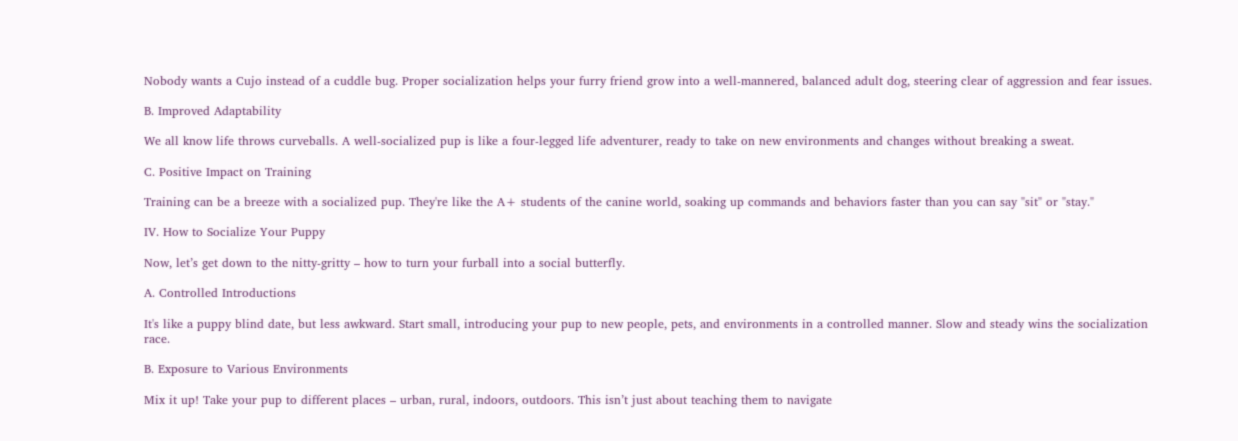Nobody wants a Cujo instead of a cuddle bug. Proper socialization helps your furry friend grow into a well-mannered, balanced adult dog, steering clear of aggression and fear issues.

B. Improved Adaptability

We all know life throws curveballs. A well-socialized pup is like a four-legged life adventurer, ready to take on new environments and changes without breaking a sweat.

C. Positive Impact on Training

Training can be a breeze with a socialized pup. They're like the A+ students of the canine world, soaking up commands and behaviors faster than you can say "sit" or "stay."

IV. How to Socialize Your Puppy

Now, let’s get down to the nitty-gritty – how to turn your furball into a social butterfly.

A. Controlled Introductions

It's like a puppy blind date, but less awkward. Start small, introducing your pup to new people, pets, and environments in a controlled manner. Slow and steady wins the socialization race.

B. Exposure to Various Environments

Mix it up! Take your pup to different places – urban, rural, indoors, outdoors. This isn’t just about teaching them to navigate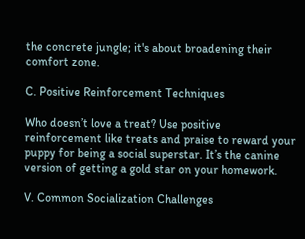the concrete jungle; it's about broadening their comfort zone.

C. Positive Reinforcement Techniques

Who doesn’t love a treat? Use positive reinforcement like treats and praise to reward your puppy for being a social superstar. It’s the canine version of getting a gold star on your homework.

V. Common Socialization Challenges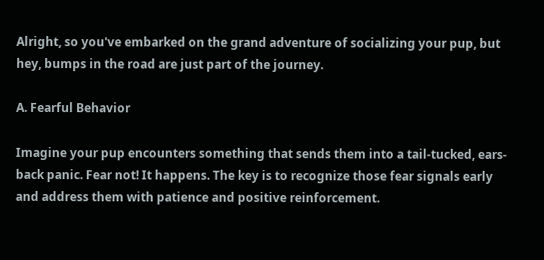Alright, so you've embarked on the grand adventure of socializing your pup, but hey, bumps in the road are just part of the journey.

A. Fearful Behavior

Imagine your pup encounters something that sends them into a tail-tucked, ears-back panic. Fear not! It happens. The key is to recognize those fear signals early and address them with patience and positive reinforcement.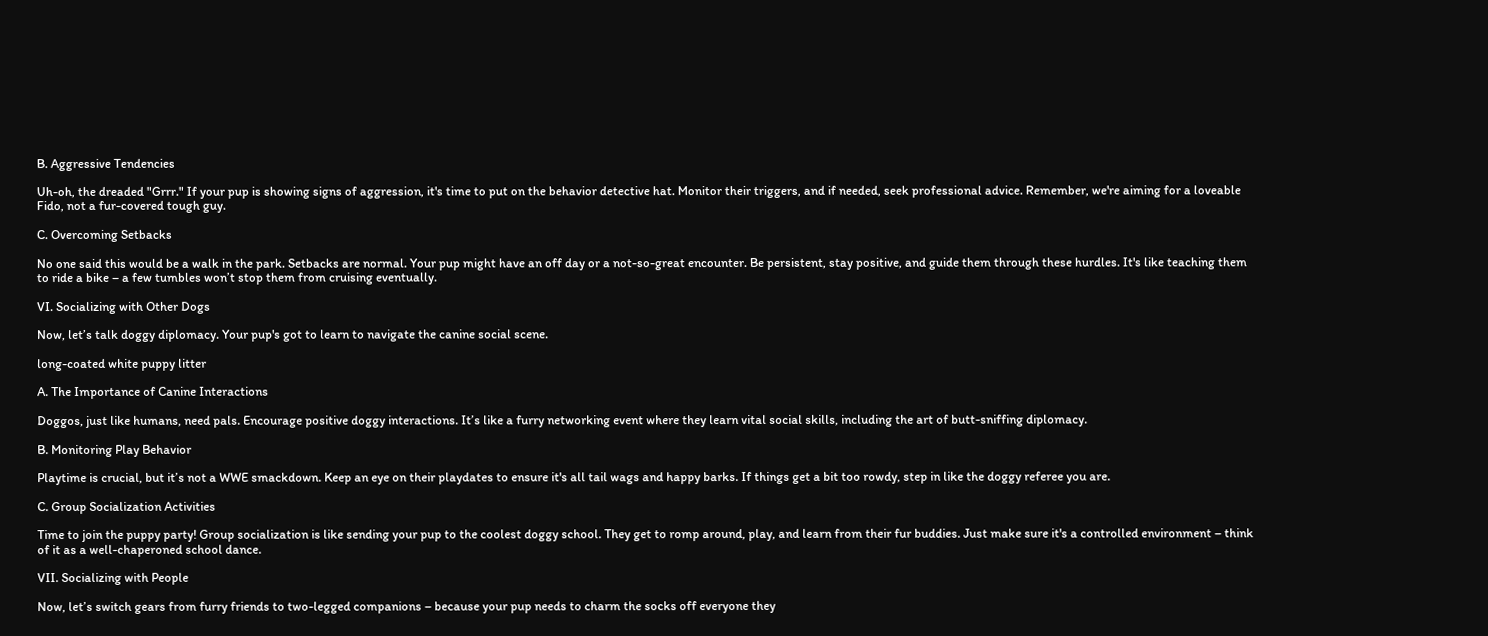B. Aggressive Tendencies

Uh-oh, the dreaded "Grrr." If your pup is showing signs of aggression, it's time to put on the behavior detective hat. Monitor their triggers, and if needed, seek professional advice. Remember, we're aiming for a loveable Fido, not a fur-covered tough guy.

C. Overcoming Setbacks

No one said this would be a walk in the park. Setbacks are normal. Your pup might have an off day or a not-so-great encounter. Be persistent, stay positive, and guide them through these hurdles. It's like teaching them to ride a bike – a few tumbles won’t stop them from cruising eventually.

VI. Socializing with Other Dogs

Now, let’s talk doggy diplomacy. Your pup's got to learn to navigate the canine social scene.

long-coated white puppy litter

A. The Importance of Canine Interactions

Doggos, just like humans, need pals. Encourage positive doggy interactions. It’s like a furry networking event where they learn vital social skills, including the art of butt-sniffing diplomacy.

B. Monitoring Play Behavior

Playtime is crucial, but it’s not a WWE smackdown. Keep an eye on their playdates to ensure it's all tail wags and happy barks. If things get a bit too rowdy, step in like the doggy referee you are.

C. Group Socialization Activities

Time to join the puppy party! Group socialization is like sending your pup to the coolest doggy school. They get to romp around, play, and learn from their fur buddies. Just make sure it's a controlled environment – think of it as a well-chaperoned school dance.

VII. Socializing with People

Now, let’s switch gears from furry friends to two-legged companions – because your pup needs to charm the socks off everyone they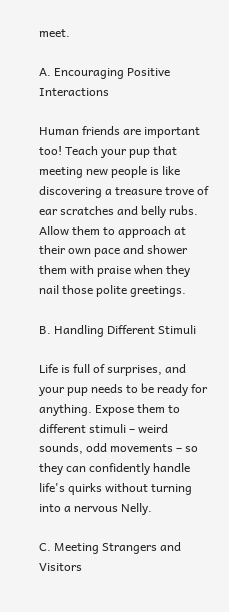meet.

A. Encouraging Positive Interactions

Human friends are important too! Teach your pup that meeting new people is like discovering a treasure trove of ear scratches and belly rubs. Allow them to approach at their own pace and shower them with praise when they nail those polite greetings.

B. Handling Different Stimuli

Life is full of surprises, and your pup needs to be ready for anything. Expose them to different stimuli – weird sounds, odd movements – so they can confidently handle life's quirks without turning into a nervous Nelly.

C. Meeting Strangers and Visitors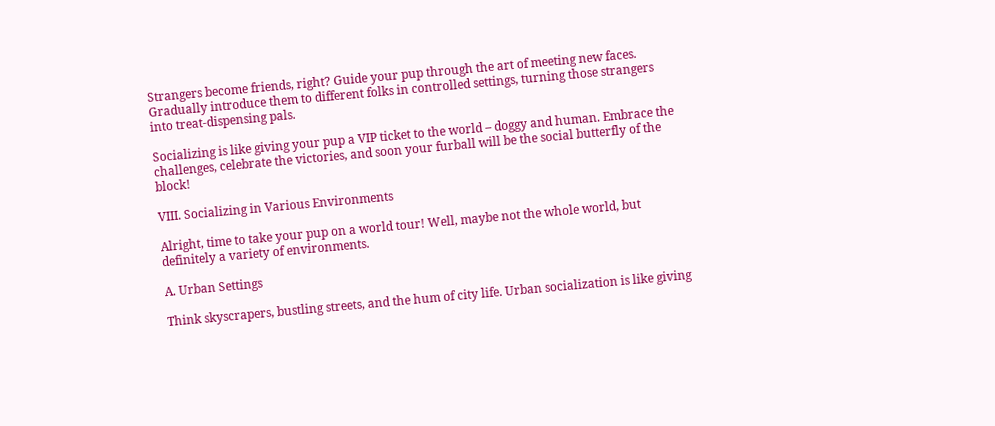Strangers become friends, right? Guide your pup through the art of meeting new faces. Gradually introduce them to different folks in controlled settings, turning those strangers into treat-dispensing pals.

Socializing is like giving your pup a VIP ticket to the world – doggy and human. Embrace the challenges, celebrate the victories, and soon your furball will be the social butterfly of the block!

VIII. Socializing in Various Environments

Alright, time to take your pup on a world tour! Well, maybe not the whole world, but definitely a variety of environments.

A. Urban Settings

Think skyscrapers, bustling streets, and the hum of city life. Urban socialization is like giving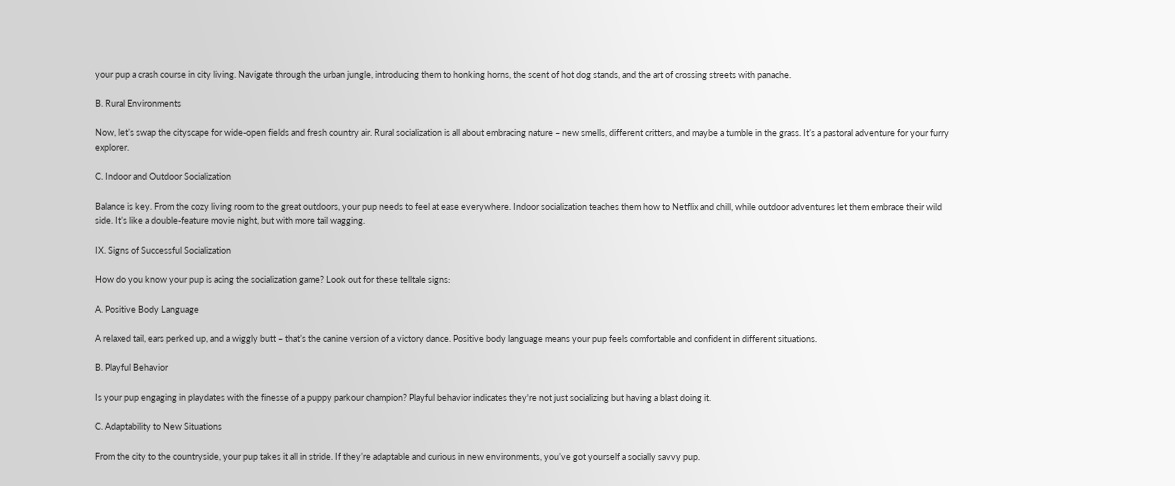your pup a crash course in city living. Navigate through the urban jungle, introducing them to honking horns, the scent of hot dog stands, and the art of crossing streets with panache.

B. Rural Environments

Now, let’s swap the cityscape for wide-open fields and fresh country air. Rural socialization is all about embracing nature – new smells, different critters, and maybe a tumble in the grass. It’s a pastoral adventure for your furry explorer.

C. Indoor and Outdoor Socialization

Balance is key. From the cozy living room to the great outdoors, your pup needs to feel at ease everywhere. Indoor socialization teaches them how to Netflix and chill, while outdoor adventures let them embrace their wild side. It’s like a double-feature movie night, but with more tail wagging.

IX. Signs of Successful Socialization

How do you know your pup is acing the socialization game? Look out for these telltale signs:

A. Positive Body Language

A relaxed tail, ears perked up, and a wiggly butt – that’s the canine version of a victory dance. Positive body language means your pup feels comfortable and confident in different situations.

B. Playful Behavior

Is your pup engaging in playdates with the finesse of a puppy parkour champion? Playful behavior indicates they're not just socializing but having a blast doing it.

C. Adaptability to New Situations

From the city to the countryside, your pup takes it all in stride. If they’re adaptable and curious in new environments, you’ve got yourself a socially savvy pup.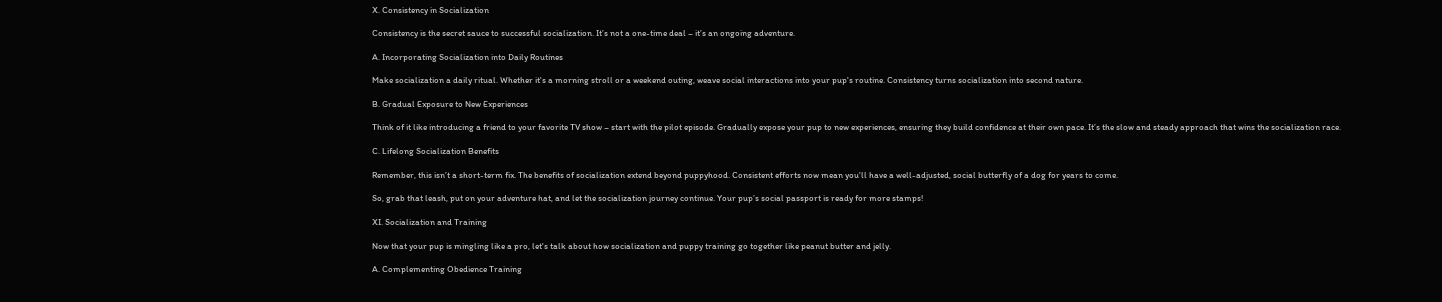X. Consistency in Socialization

Consistency is the secret sauce to successful socialization. It’s not a one-time deal – it’s an ongoing adventure.

A. Incorporating Socialization into Daily Routines

Make socialization a daily ritual. Whether it's a morning stroll or a weekend outing, weave social interactions into your pup's routine. Consistency turns socialization into second nature.

B. Gradual Exposure to New Experiences

Think of it like introducing a friend to your favorite TV show – start with the pilot episode. Gradually expose your pup to new experiences, ensuring they build confidence at their own pace. It’s the slow and steady approach that wins the socialization race.

C. Lifelong Socialization Benefits

Remember, this isn’t a short-term fix. The benefits of socialization extend beyond puppyhood. Consistent efforts now mean you'll have a well-adjusted, social butterfly of a dog for years to come.

So, grab that leash, put on your adventure hat, and let the socialization journey continue. Your pup’s social passport is ready for more stamps!

XI. Socialization and Training

Now that your pup is mingling like a pro, let's talk about how socialization and puppy training go together like peanut butter and jelly.

A. Complementing Obedience Training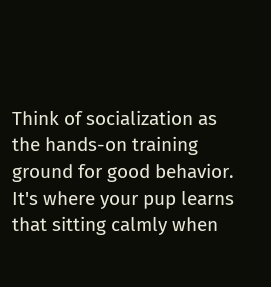Think of socialization as the hands-on training ground for good behavior. It's where your pup learns that sitting calmly when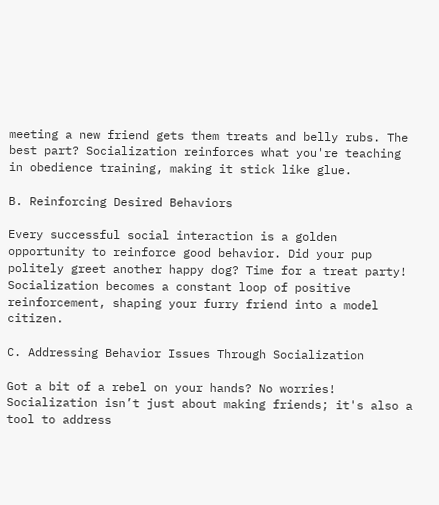meeting a new friend gets them treats and belly rubs. The best part? Socialization reinforces what you're teaching in obedience training, making it stick like glue.

B. Reinforcing Desired Behaviors

Every successful social interaction is a golden opportunity to reinforce good behavior. Did your pup politely greet another happy dog? Time for a treat party! Socialization becomes a constant loop of positive reinforcement, shaping your furry friend into a model citizen.

C. Addressing Behavior Issues Through Socialization

Got a bit of a rebel on your hands? No worries! Socialization isn’t just about making friends; it's also a tool to address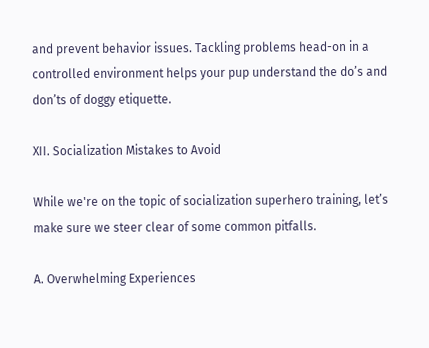and prevent behavior issues. Tackling problems head-on in a controlled environment helps your pup understand the do’s and don’ts of doggy etiquette.

XII. Socialization Mistakes to Avoid

While we're on the topic of socialization superhero training, let’s make sure we steer clear of some common pitfalls.

A. Overwhelming Experiences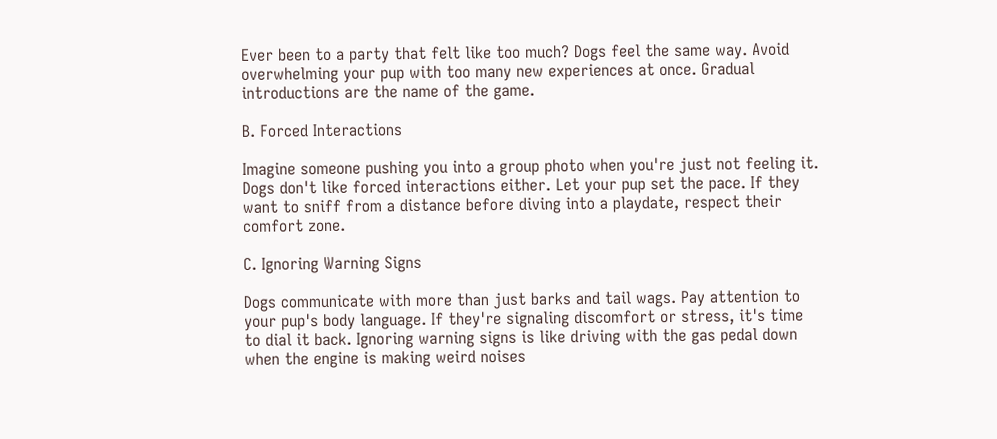Ever been to a party that felt like too much? Dogs feel the same way. Avoid overwhelming your pup with too many new experiences at once. Gradual introductions are the name of the game.

B. Forced Interactions

Imagine someone pushing you into a group photo when you're just not feeling it. Dogs don't like forced interactions either. Let your pup set the pace. If they want to sniff from a distance before diving into a playdate, respect their comfort zone.

C. Ignoring Warning Signs

Dogs communicate with more than just barks and tail wags. Pay attention to your pup's body language. If they're signaling discomfort or stress, it's time to dial it back. Ignoring warning signs is like driving with the gas pedal down when the engine is making weird noises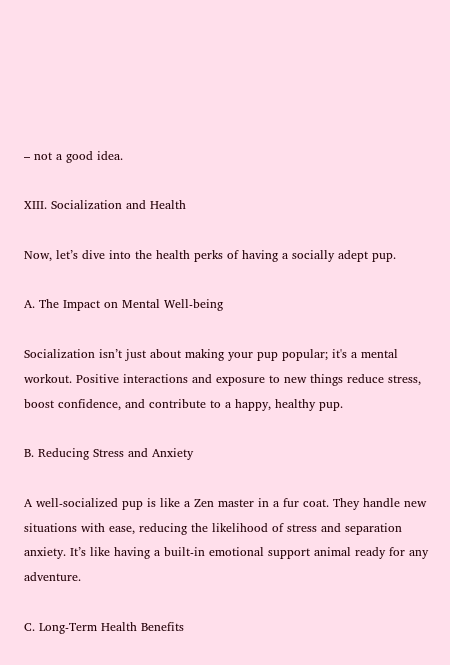– not a good idea.

XIII. Socialization and Health

Now, let’s dive into the health perks of having a socially adept pup.

A. The Impact on Mental Well-being

Socialization isn’t just about making your pup popular; it's a mental workout. Positive interactions and exposure to new things reduce stress, boost confidence, and contribute to a happy, healthy pup.

B. Reducing Stress and Anxiety

A well-socialized pup is like a Zen master in a fur coat. They handle new situations with ease, reducing the likelihood of stress and separation anxiety. It’s like having a built-in emotional support animal ready for any adventure.

C. Long-Term Health Benefits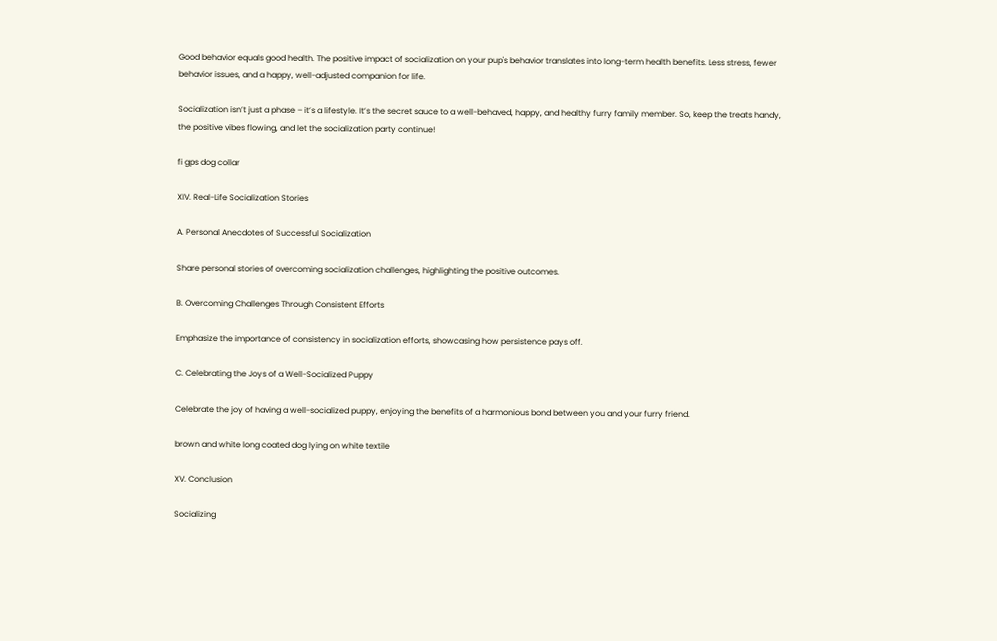Good behavior equals good health. The positive impact of socialization on your pup's behavior translates into long-term health benefits. Less stress, fewer behavior issues, and a happy, well-adjusted companion for life.

Socialization isn’t just a phase – it’s a lifestyle. It’s the secret sauce to a well-behaved, happy, and healthy furry family member. So, keep the treats handy, the positive vibes flowing, and let the socialization party continue!

fi gps dog collar

XIV. Real-Life Socialization Stories

A. Personal Anecdotes of Successful Socialization

Share personal stories of overcoming socialization challenges, highlighting the positive outcomes.

B. Overcoming Challenges Through Consistent Efforts

Emphasize the importance of consistency in socialization efforts, showcasing how persistence pays off.

C. Celebrating the Joys of a Well-Socialized Puppy

Celebrate the joy of having a well-socialized puppy, enjoying the benefits of a harmonious bond between you and your furry friend.

brown and white long coated dog lying on white textile

XV. Conclusion

Socializing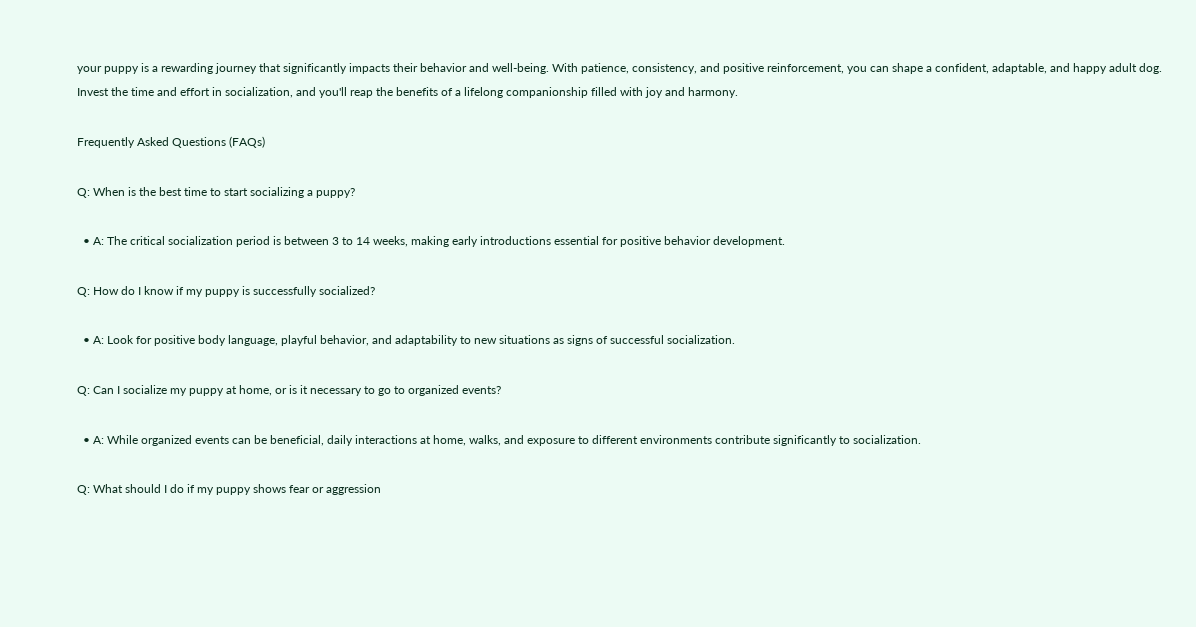your puppy is a rewarding journey that significantly impacts their behavior and well-being. With patience, consistency, and positive reinforcement, you can shape a confident, adaptable, and happy adult dog. Invest the time and effort in socialization, and you'll reap the benefits of a lifelong companionship filled with joy and harmony.

Frequently Asked Questions (FAQs)

Q: When is the best time to start socializing a puppy?

  • A: The critical socialization period is between 3 to 14 weeks, making early introductions essential for positive behavior development.

Q: How do I know if my puppy is successfully socialized?

  • A: Look for positive body language, playful behavior, and adaptability to new situations as signs of successful socialization.

Q: Can I socialize my puppy at home, or is it necessary to go to organized events?

  • A: While organized events can be beneficial, daily interactions at home, walks, and exposure to different environments contribute significantly to socialization.

Q: What should I do if my puppy shows fear or aggression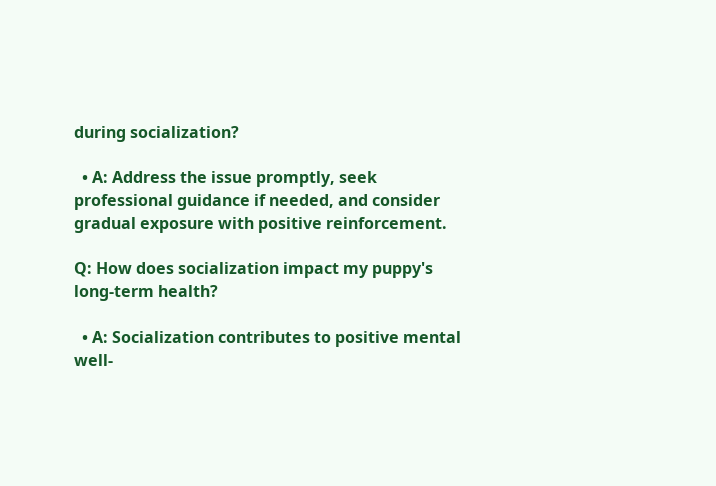during socialization?

  • A: Address the issue promptly, seek professional guidance if needed, and consider gradual exposure with positive reinforcement.

Q: How does socialization impact my puppy's long-term health?

  • A: Socialization contributes to positive mental well-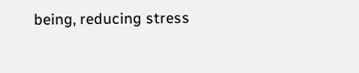being, reducing stress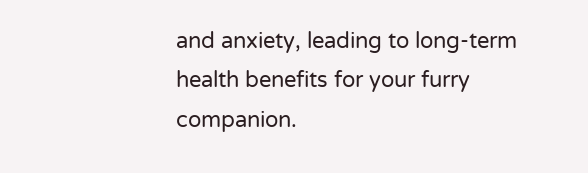and anxiety, leading to long-term health benefits for your furry companion.